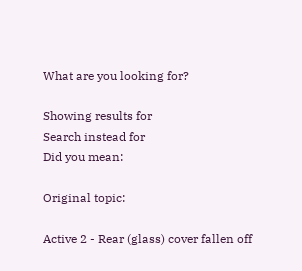What are you looking for?

Showing results for
Search instead for
Did you mean:

Original topic:

Active 2 - Rear (glass) cover fallen off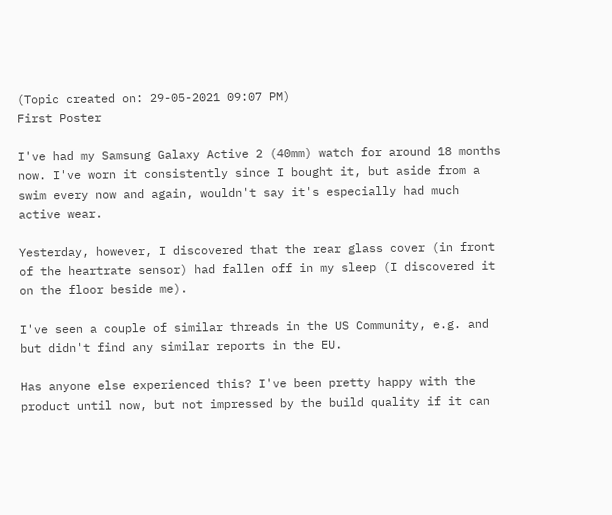(Topic created on: 29-05-2021 09:07 PM)
First Poster

I've had my Samsung Galaxy Active 2 (40mm) watch for around 18 months now. I've worn it consistently since I bought it, but aside from a swim every now and again, wouldn't say it's especially had much active wear.

Yesterday, however, I discovered that the rear glass cover (in front of the heartrate sensor) had fallen off in my sleep (I discovered it on the floor beside me).

I've seen a couple of similar threads in the US Community, e.g. and but didn't find any similar reports in the EU.

Has anyone else experienced this? I've been pretty happy with the product until now, but not impressed by the build quality if it can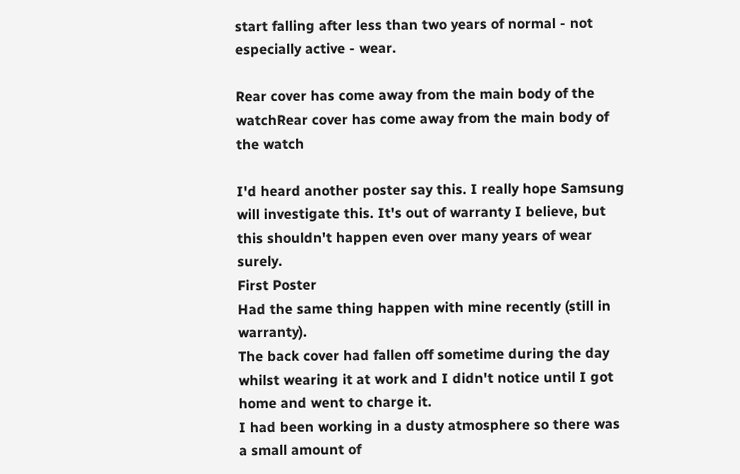start falling after less than two years of normal - not especially active - wear.

Rear cover has come away from the main body of the watchRear cover has come away from the main body of the watch

I'd heard another poster say this. I really hope Samsung will investigate this. It's out of warranty I believe, but this shouldn't happen even over many years of wear surely.
First Poster
Had the same thing happen with mine recently (still in warranty).
The back cover had fallen off sometime during the day whilst wearing it at work and I didn't notice until I got home and went to charge it.
I had been working in a dusty atmosphere so there was a small amount of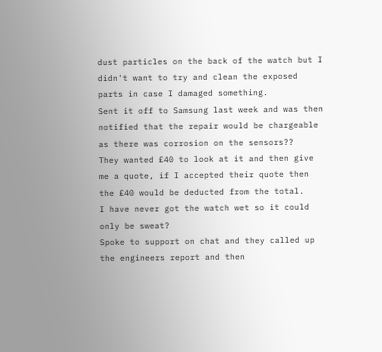dust particles on the back of the watch but I didn't want to try and clean the exposed parts in case I damaged something.
Sent it off to Samsung last week and was then notified that the repair would be chargeable as there was corrosion on the sensors??
They wanted £40 to look at it and then give me a quote, if I accepted their quote then the £40 would be deducted from the total.
I have never got the watch wet so it could only be sweat?
Spoke to support on chat and they called up the engineers report and then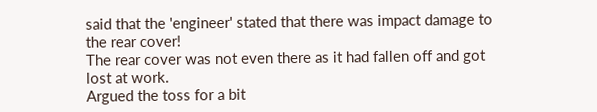said that the 'engineer' stated that there was impact damage to the rear cover!
The rear cover was not even there as it had fallen off and got lost at work.
Argued the toss for a bit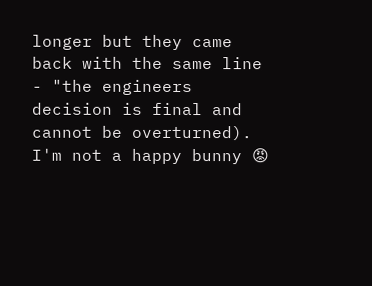longer but they came back with the same line - "the engineers decision is final and cannot be overturned).
I'm not a happy bunny 😡